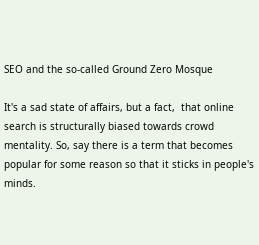SEO and the so-called Ground Zero Mosque

It's a sad state of affairs, but a fact,  that online search is structurally biased towards crowd mentality. So, say there is a term that becomes popular for some reason so that it sticks in people's minds.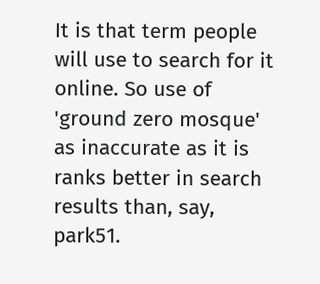It is that term people will use to search for it online. So use of 'ground zero mosque' as inaccurate as it is ranks better in search results than, say, park51.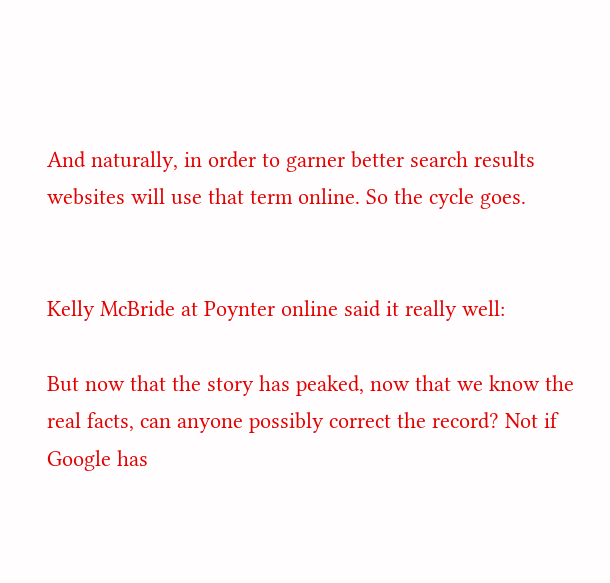And naturally, in order to garner better search results websites will use that term online. So the cycle goes.


Kelly McBride at Poynter online said it really well:

But now that the story has peaked, now that we know the real facts, can anyone possibly correct the record? Not if Google has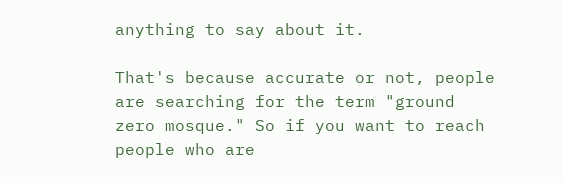anything to say about it.

That's because accurate or not, people are searching for the term "ground zero mosque." So if you want to reach people who are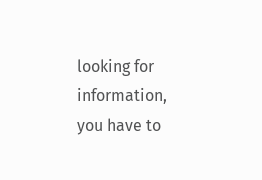looking for information, you have to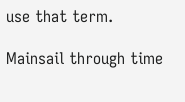use that term.

Mainsail through time